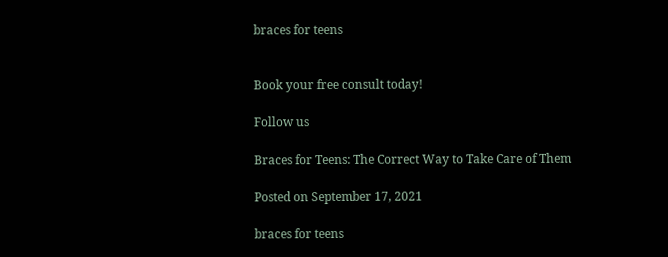braces for teens


Book your free consult today!

Follow us

Braces for Teens: The Correct Way to Take Care of Them

Posted on September 17, 2021

braces for teens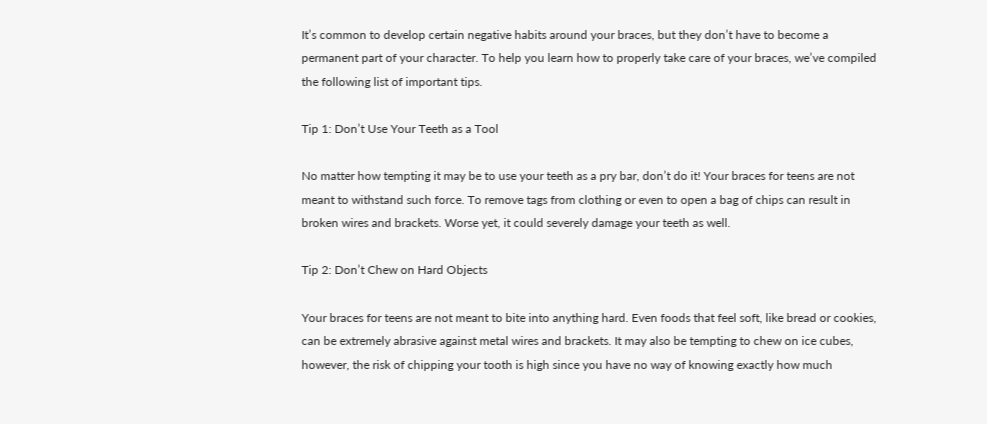It’s common to develop certain negative habits around your braces, but they don’t have to become a permanent part of your character. To help you learn how to properly take care of your braces, we’ve compiled the following list of important tips.

Tip 1: Don’t Use Your Teeth as a Tool

No matter how tempting it may be to use your teeth as a pry bar, don’t do it! Your braces for teens are not meant to withstand such force. To remove tags from clothing or even to open a bag of chips can result in broken wires and brackets. Worse yet, it could severely damage your teeth as well.

Tip 2: Don’t Chew on Hard Objects

Your braces for teens are not meant to bite into anything hard. Even foods that feel soft, like bread or cookies, can be extremely abrasive against metal wires and brackets. It may also be tempting to chew on ice cubes, however, the risk of chipping your tooth is high since you have no way of knowing exactly how much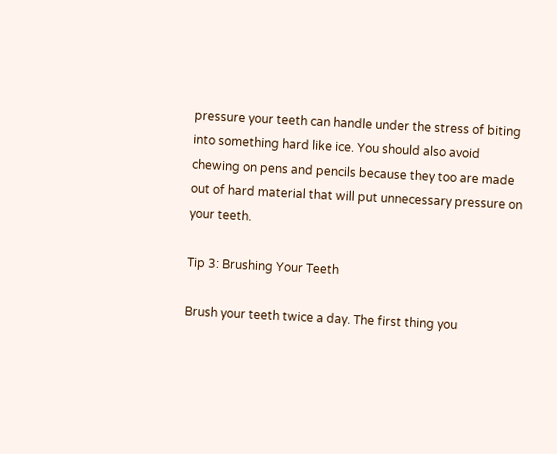pressure your teeth can handle under the stress of biting into something hard like ice. You should also avoid chewing on pens and pencils because they too are made out of hard material that will put unnecessary pressure on your teeth.

Tip 3: Brushing Your Teeth

Brush your teeth twice a day. The first thing you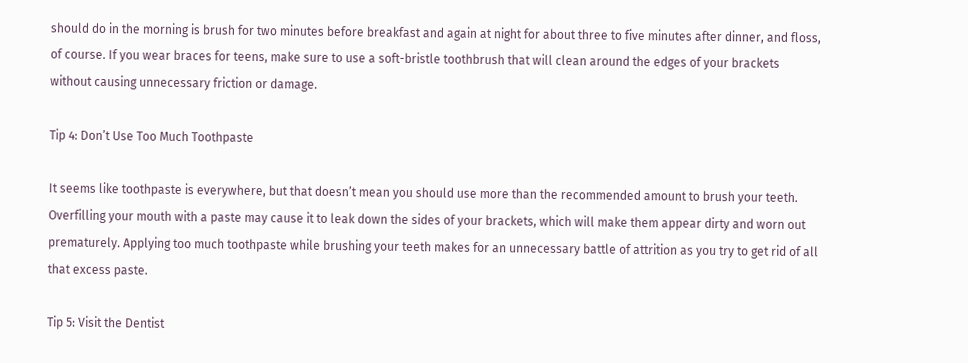should do in the morning is brush for two minutes before breakfast and again at night for about three to five minutes after dinner, and floss, of course. If you wear braces for teens, make sure to use a soft-bristle toothbrush that will clean around the edges of your brackets without causing unnecessary friction or damage.

Tip 4: Don’t Use Too Much Toothpaste

It seems like toothpaste is everywhere, but that doesn’t mean you should use more than the recommended amount to brush your teeth. Overfilling your mouth with a paste may cause it to leak down the sides of your brackets, which will make them appear dirty and worn out prematurely. Applying too much toothpaste while brushing your teeth makes for an unnecessary battle of attrition as you try to get rid of all that excess paste.

Tip 5: Visit the Dentist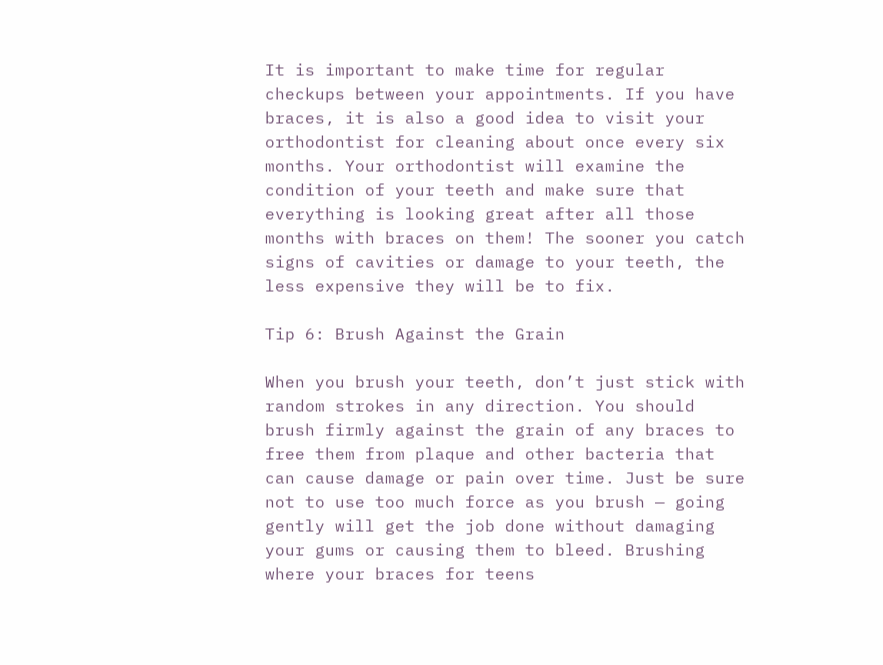It is important to make time for regular checkups between your appointments. If you have braces, it is also a good idea to visit your orthodontist for cleaning about once every six months. Your orthodontist will examine the condition of your teeth and make sure that everything is looking great after all those months with braces on them! The sooner you catch signs of cavities or damage to your teeth, the less expensive they will be to fix.

Tip 6: Brush Against the Grain

When you brush your teeth, don’t just stick with random strokes in any direction. You should brush firmly against the grain of any braces to free them from plaque and other bacteria that can cause damage or pain over time. Just be sure not to use too much force as you brush — going gently will get the job done without damaging your gums or causing them to bleed. Brushing where your braces for teens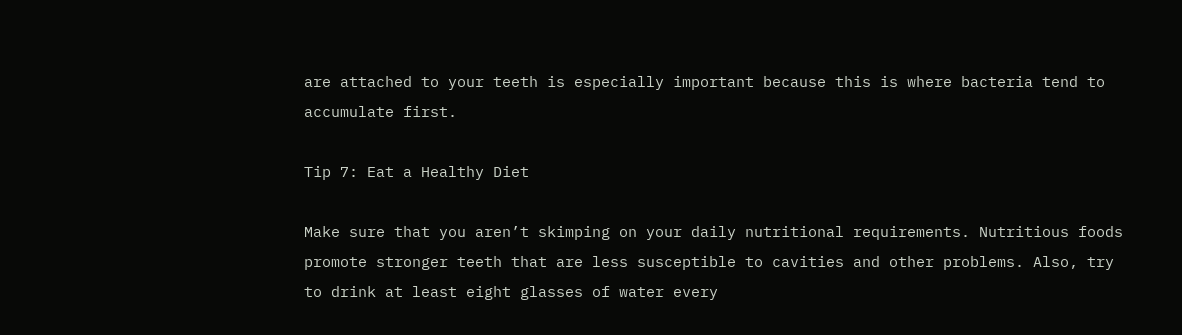are attached to your teeth is especially important because this is where bacteria tend to accumulate first.

Tip 7: Eat a Healthy Diet

Make sure that you aren’t skimping on your daily nutritional requirements. Nutritious foods promote stronger teeth that are less susceptible to cavities and other problems. Also, try to drink at least eight glasses of water every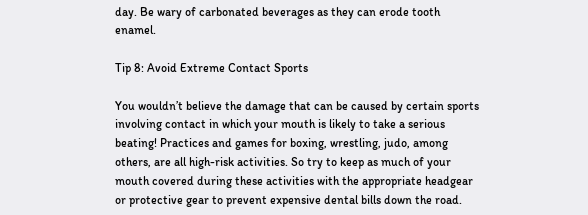day. Be wary of carbonated beverages as they can erode tooth enamel.

Tip 8: Avoid Extreme Contact Sports

You wouldn’t believe the damage that can be caused by certain sports involving contact in which your mouth is likely to take a serious beating! Practices and games for boxing, wrestling, judo, among others, are all high-risk activities. So try to keep as much of your mouth covered during these activities with the appropriate headgear or protective gear to prevent expensive dental bills down the road.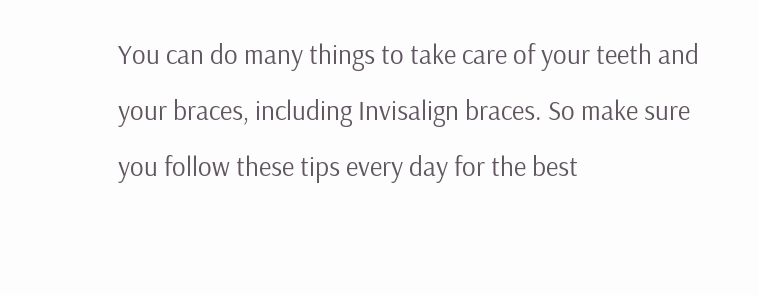You can do many things to take care of your teeth and your braces, including Invisalign braces. So make sure you follow these tips every day for the best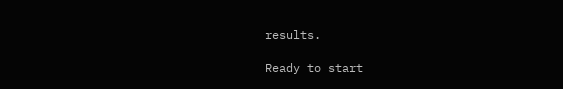results.

Ready to start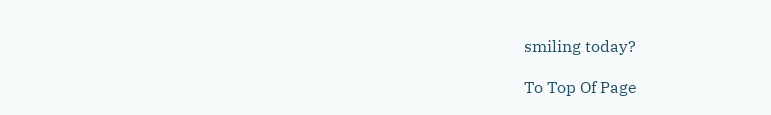smiling today?

To Top Of Page